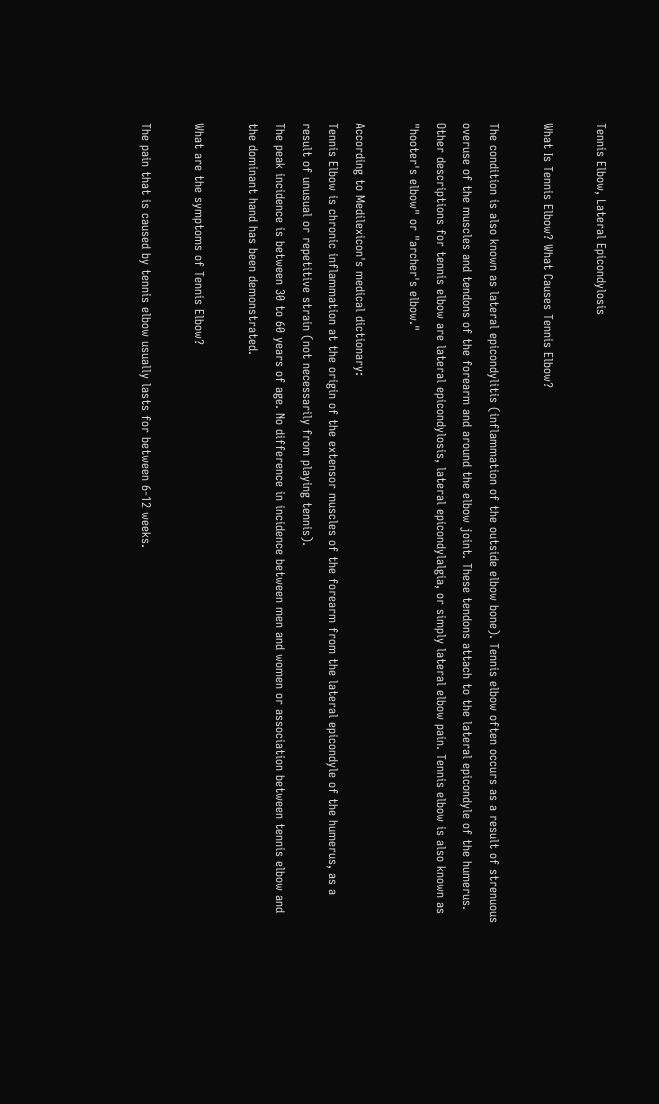Tennis Elbow, Lateral Epicondylosis

What Is Tennis Elbow? What Causes Tennis Elbow?

The condition is also known as lateral epicondylitis (inflammation of the outside elbow bone). Tennis elbow often occurs as a result of strenuous overuse of the muscles and tendons of the forearm and around the elbow joint. These tendons attach to the lateral epicondyle of the humerus. Other descriptions for tennis elbow are lateral epicondylosis, lateral epicondylalgia, or simply lateral elbow pain. Tennis elbow is also known as "hooter's elbow" or "archer's elbow."

According to Medilexicon's medical dictionary:
Tennis Elbow is chronic inflammation at the origin of the extensor muscles of the forearm from the lateral epicondyle of the humerus, as a result of unusual or repetitive strain (not necessarily from playing tennis).
The peak incidence is between 30 to 60 years of age. No difference in incidence between men and women or association between tennis elbow and the dominant hand has been demonstrated.

What are the symptoms of Tennis Elbow?

The pain that is caused by tennis elbow usually lasts for between 6-12 weeks.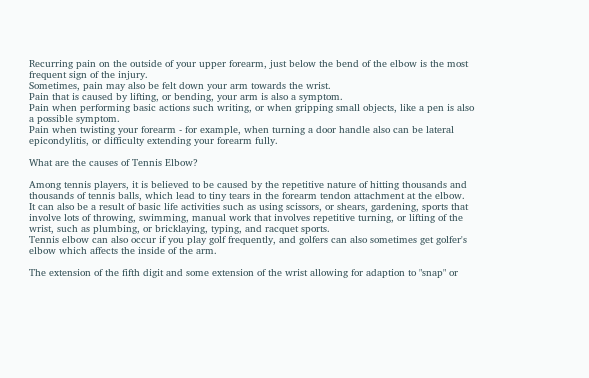Recurring pain on the outside of your upper forearm, just below the bend of the elbow is the most frequent sign of the injury.
Sometimes, pain may also be felt down your arm towards the wrist.
Pain that is caused by lifting, or bending, your arm is also a symptom.
Pain when performing basic actions such writing, or when gripping small objects, like a pen is also a possible symptom.
Pain when twisting your forearm - for example, when turning a door handle also can be lateral epicondylitis, or difficulty extending your forearm fully.

What are the causes of Tennis Elbow?

Among tennis players, it is believed to be caused by the repetitive nature of hitting thousands and thousands of tennis balls, which lead to tiny tears in the forearm tendon attachment at the elbow.
It can also be a result of basic life activities such as using scissors, or shears, gardening, sports that involve lots of throwing, swimming, manual work that involves repetitive turning, or lifting of the wrist, such as plumbing, or bricklaying, typing, and racquet sports.
Tennis elbow can also occur if you play golf frequently, and golfers can also sometimes get golfer's elbow which affects the inside of the arm.

The extension of the fifth digit and some extension of the wrist allowing for adaption to "snap" or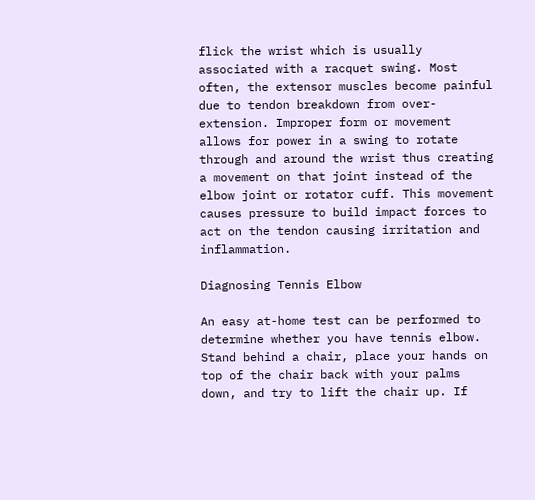flick the wrist which is usually associated with a racquet swing. Most often, the extensor muscles become painful due to tendon breakdown from over-extension. Improper form or movement allows for power in a swing to rotate through and around the wrist thus creating a movement on that joint instead of the elbow joint or rotator cuff. This movement causes pressure to build impact forces to act on the tendon causing irritation and inflammation.

Diagnosing Tennis Elbow

An easy at-home test can be performed to determine whether you have tennis elbow. Stand behind a chair, place your hands on top of the chair back with your palms down, and try to lift the chair up. If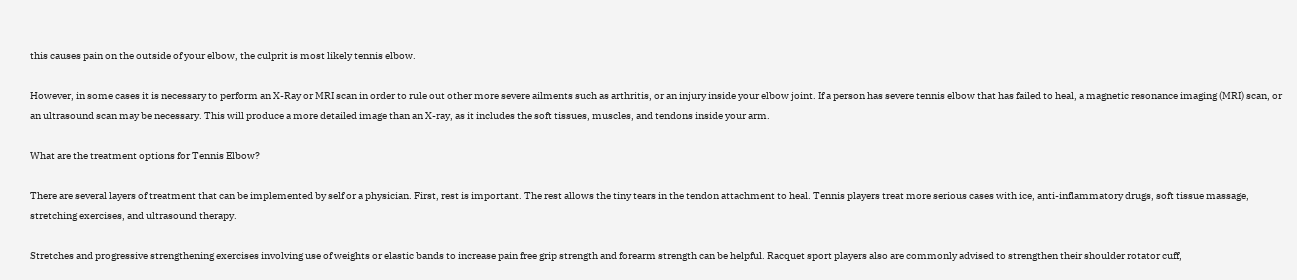this causes pain on the outside of your elbow, the culprit is most likely tennis elbow.

However, in some cases it is necessary to perform an X-Ray or MRI scan in order to rule out other more severe ailments such as arthritis, or an injury inside your elbow joint. If a person has severe tennis elbow that has failed to heal, a magnetic resonance imaging (MRI) scan, or an ultrasound scan may be necessary. This will produce a more detailed image than an X-ray, as it includes the soft tissues, muscles, and tendons inside your arm.

What are the treatment options for Tennis Elbow?

There are several layers of treatment that can be implemented by self or a physician. First, rest is important. The rest allows the tiny tears in the tendon attachment to heal. Tennis players treat more serious cases with ice, anti-inflammatory drugs, soft tissue massage, stretching exercises, and ultrasound therapy.

Stretches and progressive strengthening exercises involving use of weights or elastic bands to increase pain free grip strength and forearm strength can be helpful. Racquet sport players also are commonly advised to strengthen their shoulder rotator cuff,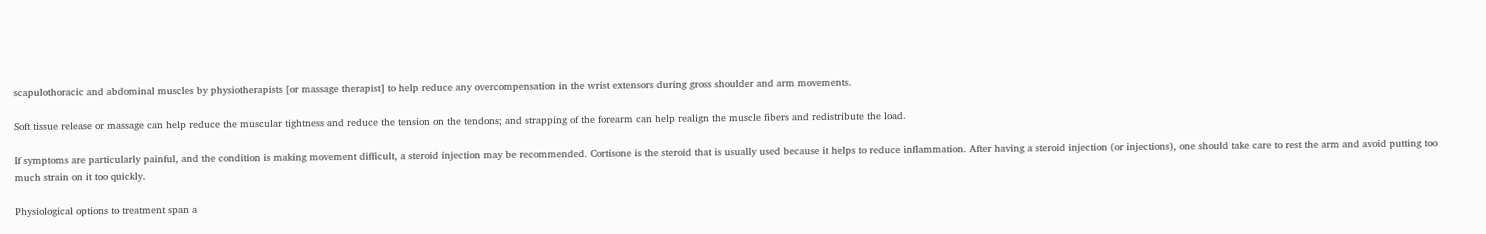scapulothoracic and abdominal muscles by physiotherapists [or massage therapist] to help reduce any overcompensation in the wrist extensors during gross shoulder and arm movements.

Soft tissue release or massage can help reduce the muscular tightness and reduce the tension on the tendons; and strapping of the forearm can help realign the muscle fibers and redistribute the load.

If symptoms are particularly painful, and the condition is making movement difficult, a steroid injection may be recommended. Cortisone is the steroid that is usually used because it helps to reduce inflammation. After having a steroid injection (or injections), one should take care to rest the arm and avoid putting too much strain on it too quickly.

Physiological options to treatment span a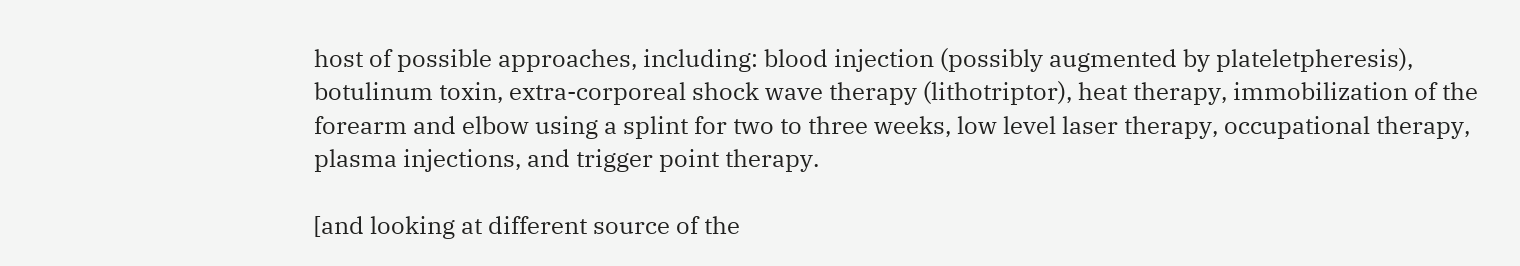host of possible approaches, including: blood injection (possibly augmented by plateletpheresis), botulinum toxin, extra-corporeal shock wave therapy (lithotriptor), heat therapy, immobilization of the forearm and elbow using a splint for two to three weeks, low level laser therapy, occupational therapy, plasma injections, and trigger point therapy.

[and looking at different source of the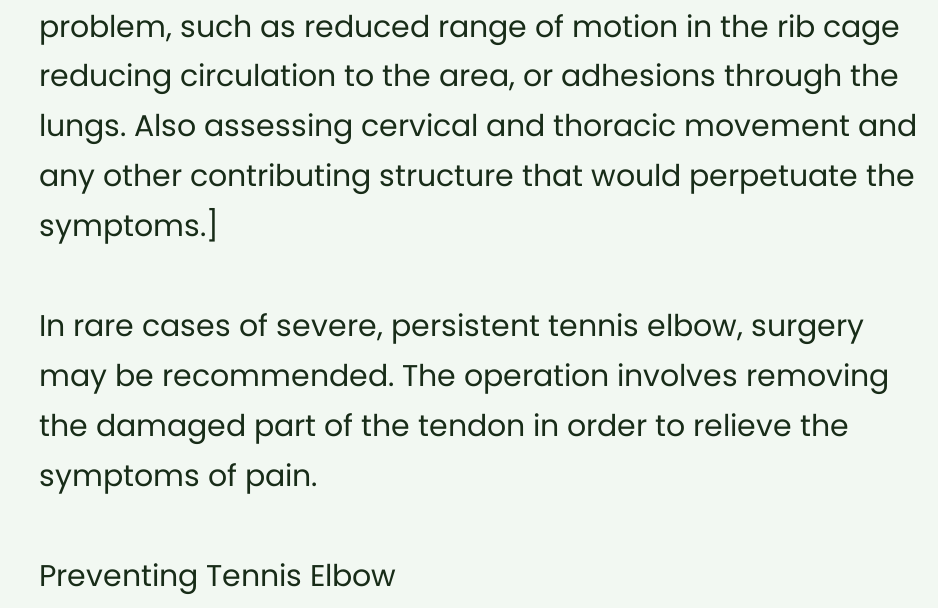problem, such as reduced range of motion in the rib cage reducing circulation to the area, or adhesions through the lungs. Also assessing cervical and thoracic movement and any other contributing structure that would perpetuate the symptoms.]

In rare cases of severe, persistent tennis elbow, surgery may be recommended. The operation involves removing the damaged part of the tendon in order to relieve the symptoms of pain.

Preventing Tennis Elbow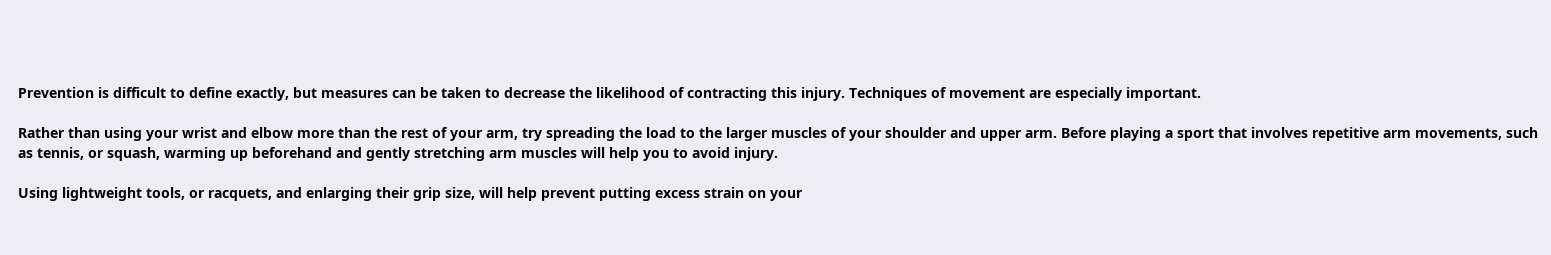Prevention is difficult to define exactly, but measures can be taken to decrease the likelihood of contracting this injury. Techniques of movement are especially important.

Rather than using your wrist and elbow more than the rest of your arm, try spreading the load to the larger muscles of your shoulder and upper arm. Before playing a sport that involves repetitive arm movements, such as tennis, or squash, warming up beforehand and gently stretching arm muscles will help you to avoid injury.

Using lightweight tools, or racquets, and enlarging their grip size, will help prevent putting excess strain on your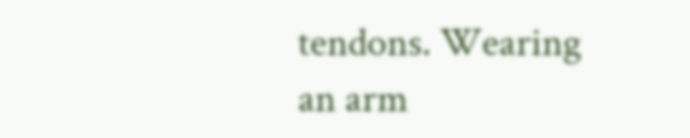tendons. Wearing an arm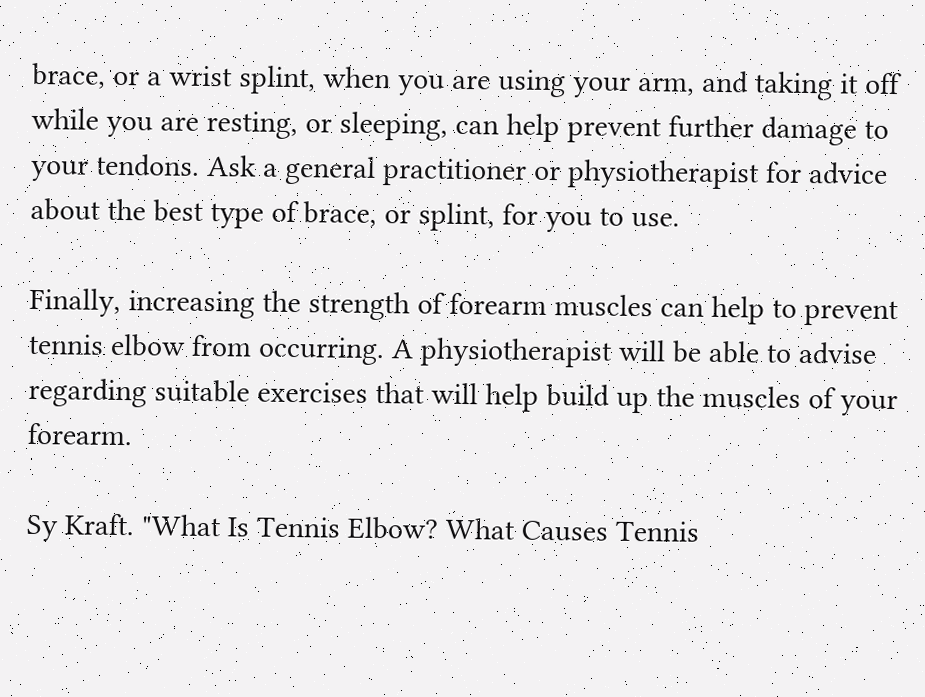brace, or a wrist splint, when you are using your arm, and taking it off while you are resting, or sleeping, can help prevent further damage to your tendons. Ask a general practitioner or physiotherapist for advice about the best type of brace, or splint, for you to use.

Finally, increasing the strength of forearm muscles can help to prevent tennis elbow from occurring. A physiotherapist will be able to advise regarding suitable exercises that will help build up the muscles of your forearm.

Sy Kraft. "What Is Tennis Elbow? What Causes Tennis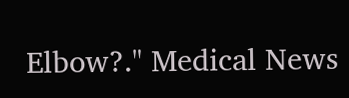Elbow?." Medical News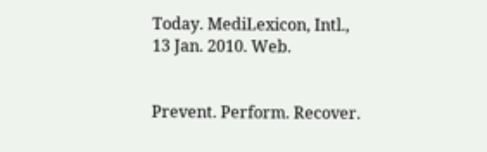Today. MediLexicon, Intl., 13 Jan. 2010. Web.


Prevent. Perform. Recover.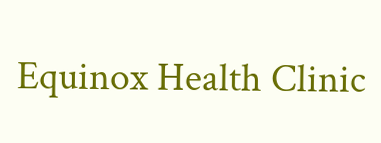Equinox Health Clinic